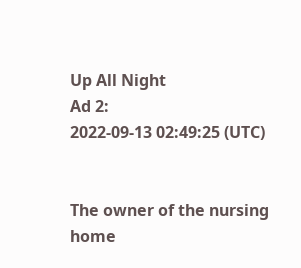Up All Night
Ad 2:
2022-09-13 02:49:25 (UTC)


The owner of the nursing home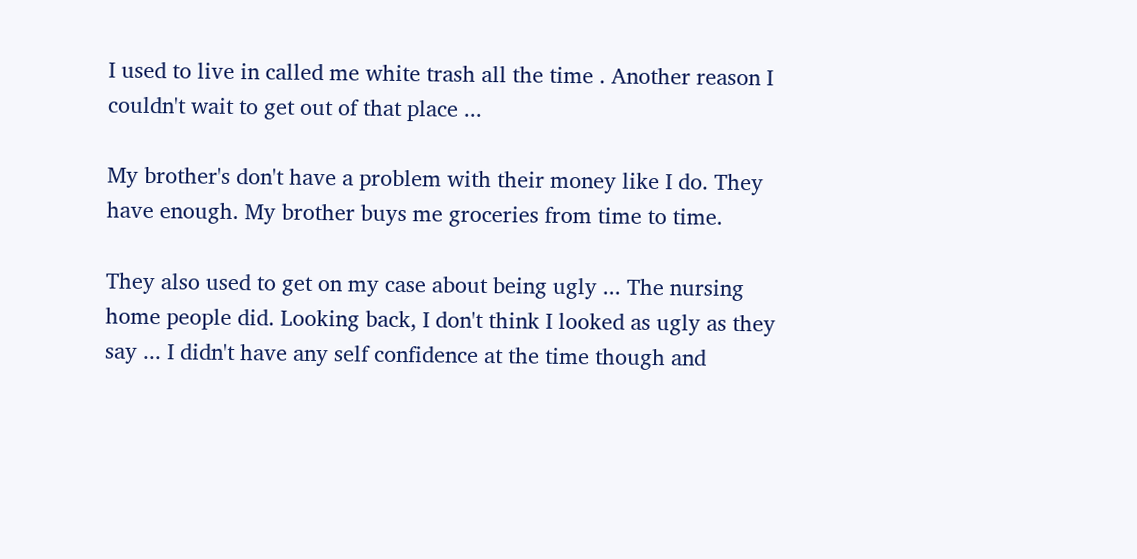I used to live in called me white trash all the time . Another reason I couldn't wait to get out of that place ...

My brother's don't have a problem with their money like I do. They have enough. My brother buys me groceries from time to time.

They also used to get on my case about being ugly ... The nursing home people did. Looking back, I don't think I looked as ugly as they say ... I didn't have any self confidence at the time though and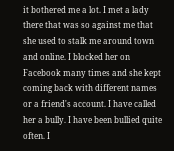it bothered me a lot. I met a lady there that was so against me that she used to stalk me around town and online. I blocked her on Facebook many times and she kept coming back with different names or a friend's account. I have called her a bully. I have been bullied quite often. I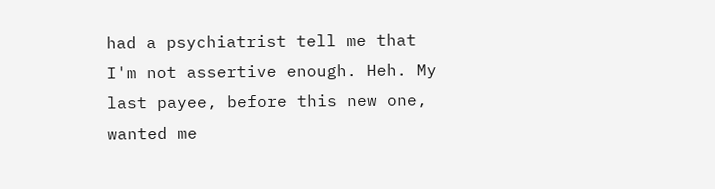had a psychiatrist tell me that I'm not assertive enough. Heh. My last payee, before this new one, wanted me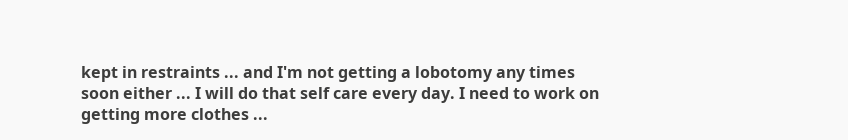kept in restraints ... and I'm not getting a lobotomy any times soon either ... I will do that self care every day. I need to work on getting more clothes ...